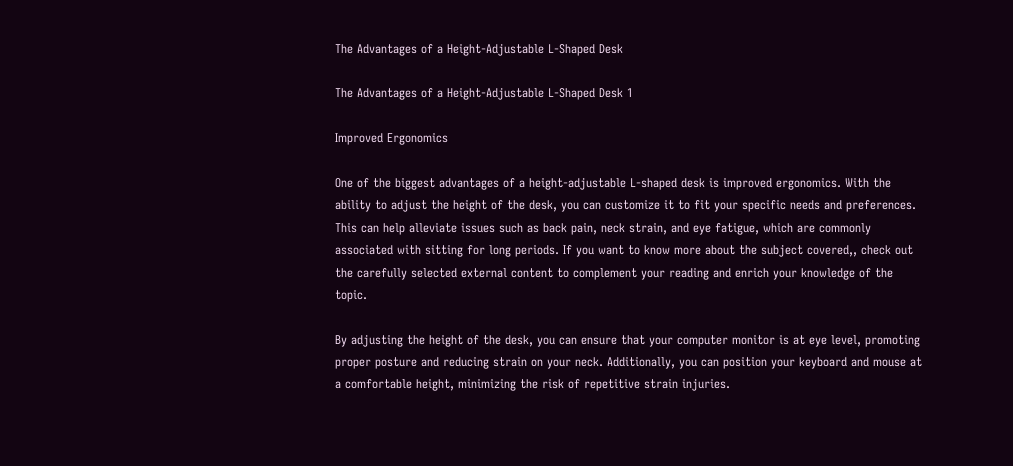The Advantages of a Height-Adjustable L-Shaped Desk

The Advantages of a Height-Adjustable L-Shaped Desk 1

Improved Ergonomics

One of the biggest advantages of a height-adjustable L-shaped desk is improved ergonomics. With the ability to adjust the height of the desk, you can customize it to fit your specific needs and preferences. This can help alleviate issues such as back pain, neck strain, and eye fatigue, which are commonly associated with sitting for long periods. If you want to know more about the subject covered,, check out the carefully selected external content to complement your reading and enrich your knowledge of the topic.

By adjusting the height of the desk, you can ensure that your computer monitor is at eye level, promoting proper posture and reducing strain on your neck. Additionally, you can position your keyboard and mouse at a comfortable height, minimizing the risk of repetitive strain injuries.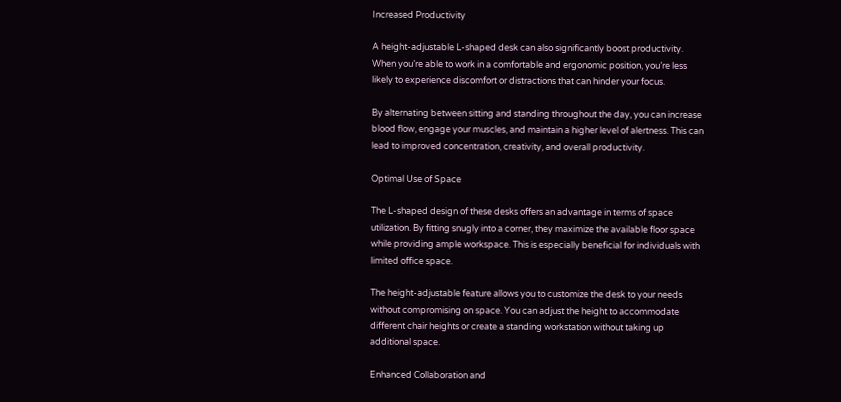Increased Productivity

A height-adjustable L-shaped desk can also significantly boost productivity. When you’re able to work in a comfortable and ergonomic position, you’re less likely to experience discomfort or distractions that can hinder your focus.

By alternating between sitting and standing throughout the day, you can increase blood flow, engage your muscles, and maintain a higher level of alertness. This can lead to improved concentration, creativity, and overall productivity.

Optimal Use of Space

The L-shaped design of these desks offers an advantage in terms of space utilization. By fitting snugly into a corner, they maximize the available floor space while providing ample workspace. This is especially beneficial for individuals with limited office space.

The height-adjustable feature allows you to customize the desk to your needs without compromising on space. You can adjust the height to accommodate different chair heights or create a standing workstation without taking up additional space.

Enhanced Collaboration and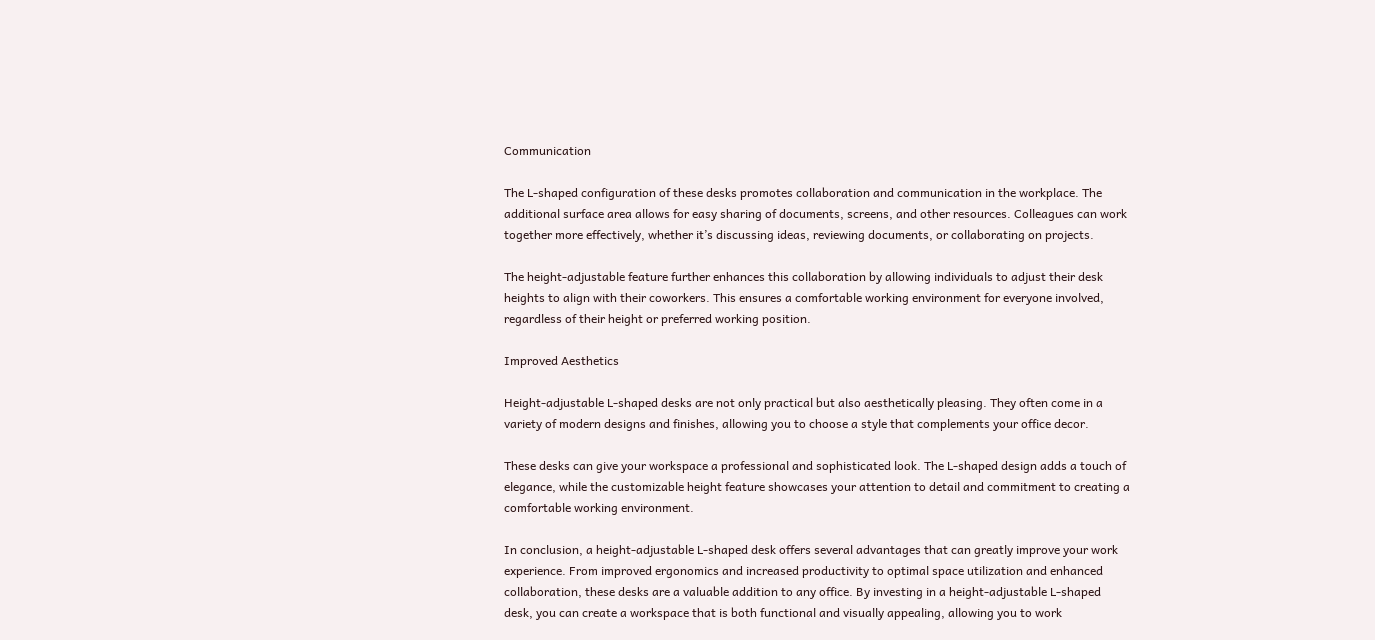Communication

The L-shaped configuration of these desks promotes collaboration and communication in the workplace. The additional surface area allows for easy sharing of documents, screens, and other resources. Colleagues can work together more effectively, whether it’s discussing ideas, reviewing documents, or collaborating on projects.

The height-adjustable feature further enhances this collaboration by allowing individuals to adjust their desk heights to align with their coworkers. This ensures a comfortable working environment for everyone involved, regardless of their height or preferred working position.

Improved Aesthetics

Height-adjustable L-shaped desks are not only practical but also aesthetically pleasing. They often come in a variety of modern designs and finishes, allowing you to choose a style that complements your office decor.

These desks can give your workspace a professional and sophisticated look. The L-shaped design adds a touch of elegance, while the customizable height feature showcases your attention to detail and commitment to creating a comfortable working environment.

In conclusion, a height-adjustable L-shaped desk offers several advantages that can greatly improve your work experience. From improved ergonomics and increased productivity to optimal space utilization and enhanced collaboration, these desks are a valuable addition to any office. By investing in a height-adjustable L-shaped desk, you can create a workspace that is both functional and visually appealing, allowing you to work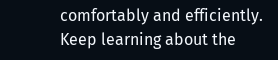comfortably and efficiently. Keep learning about the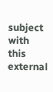subject with this external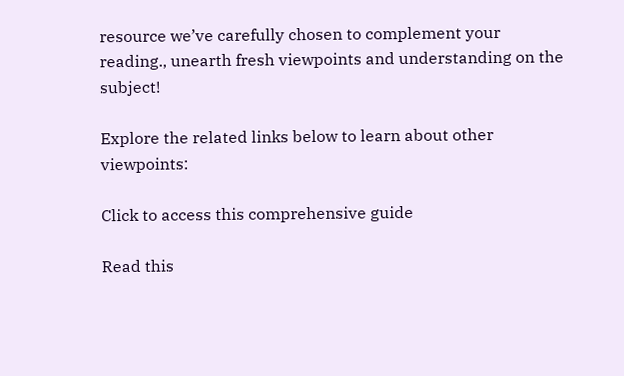resource we’ve carefully chosen to complement your reading., unearth fresh viewpoints and understanding on the subject!

Explore the related links below to learn about other viewpoints:

Click to access this comprehensive guide

Read this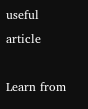useful article

Learn from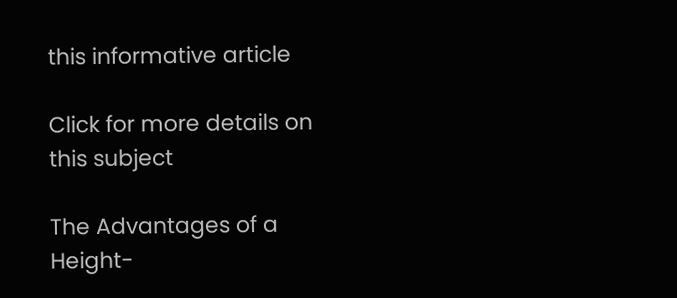this informative article

Click for more details on this subject

The Advantages of a Height-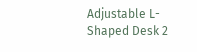Adjustable L-Shaped Desk 2